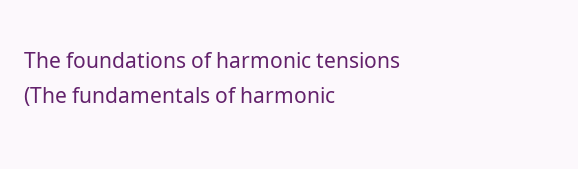The foundations of harmonic tensions
(The fundamentals of harmonic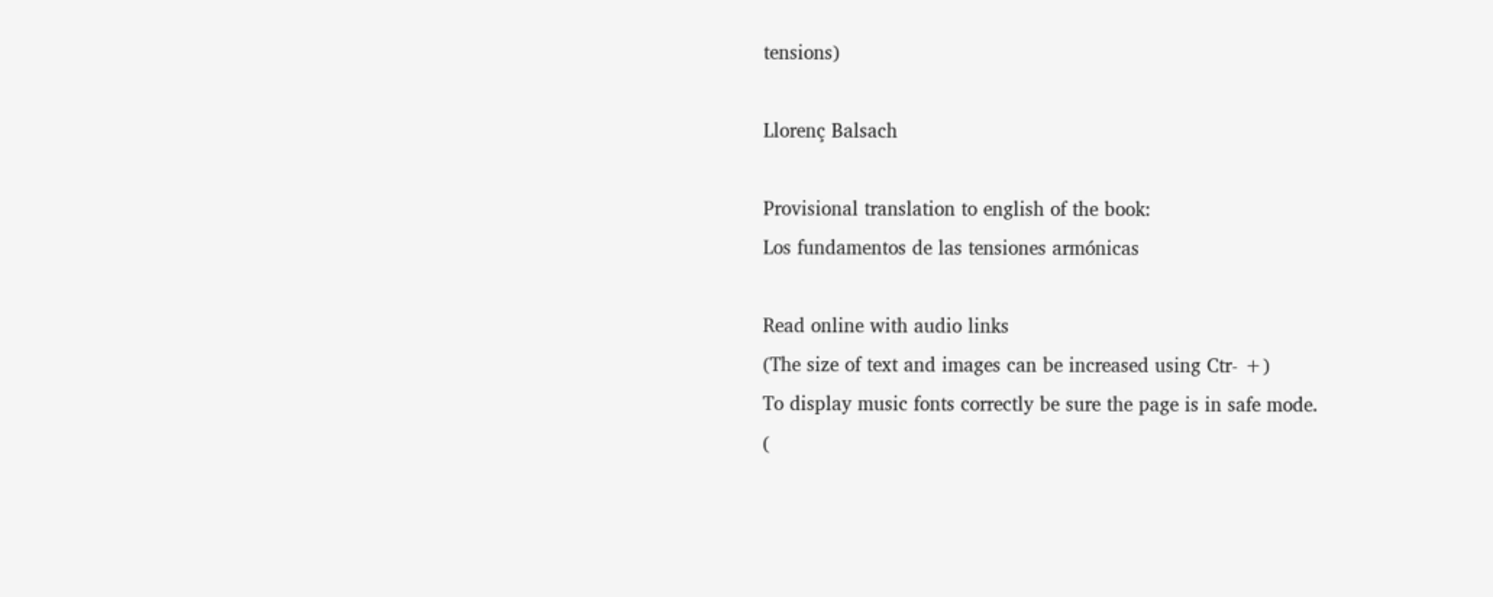tensions)

Llorenç Balsach

Provisional translation to english of the book:
Los fundamentos de las tensiones armónicas

Read online with audio links
(The size of text and images can be increased using Ctr- +)
To display music fonts correctly be sure the page is in safe mode.
(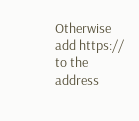Otherwise add https:// to the address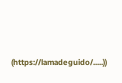(https://lamadeguido/.....))